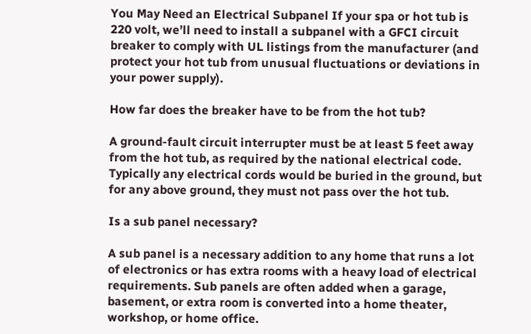You May Need an Electrical Subpanel If your spa or hot tub is 220 volt, we’ll need to install a subpanel with a GFCI circuit breaker to comply with UL listings from the manufacturer (and protect your hot tub from unusual fluctuations or deviations in your power supply).

How far does the breaker have to be from the hot tub?

A ground-fault circuit interrupter must be at least 5 feet away from the hot tub, as required by the national electrical code. Typically any electrical cords would be buried in the ground, but for any above ground, they must not pass over the hot tub.

Is a sub panel necessary?

A sub panel is a necessary addition to any home that runs a lot of electronics or has extra rooms with a heavy load of electrical requirements. Sub panels are often added when a garage, basement, or extra room is converted into a home theater, workshop, or home office.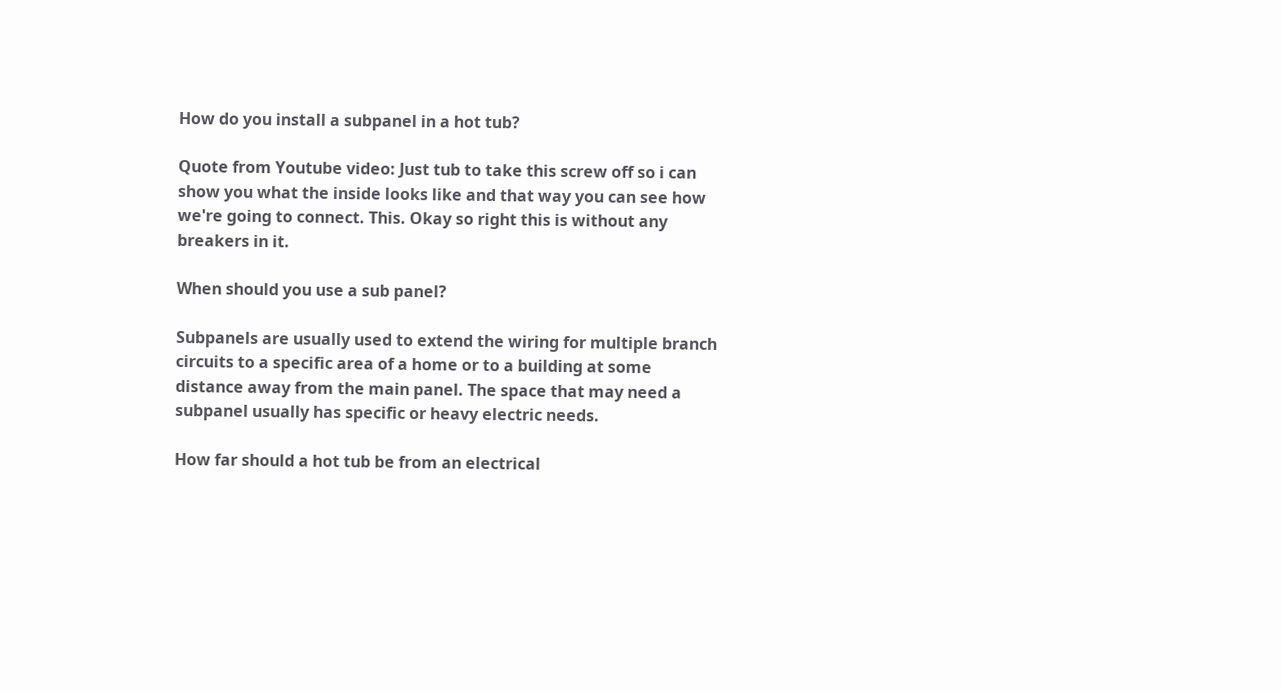How do you install a subpanel in a hot tub?

Quote from Youtube video: Just tub to take this screw off so i can show you what the inside looks like and that way you can see how we're going to connect. This. Okay so right this is without any breakers in it.

When should you use a sub panel?

Subpanels are usually used to extend the wiring for multiple branch circuits to a specific area of a home or to a building at some distance away from the main panel. The space that may need a subpanel usually has specific or heavy electric needs.

How far should a hot tub be from an electrical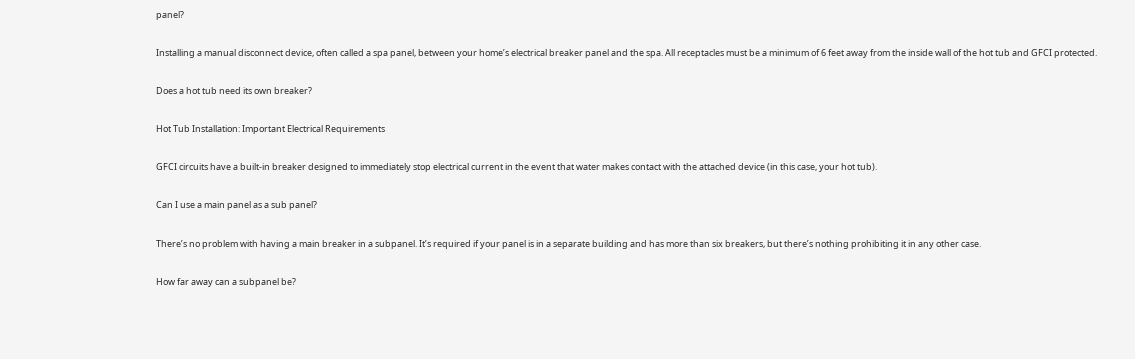panel?

Installing a manual disconnect device, often called a spa panel, between your home’s electrical breaker panel and the spa. All receptacles must be a minimum of 6 feet away from the inside wall of the hot tub and GFCI protected.

Does a hot tub need its own breaker?

Hot Tub Installation: Important Electrical Requirements

GFCI circuits have a built-in breaker designed to immediately stop electrical current in the event that water makes contact with the attached device (in this case, your hot tub).

Can I use a main panel as a sub panel?

There’s no problem with having a main breaker in a subpanel. It’s required if your panel is in a separate building and has more than six breakers, but there’s nothing prohibiting it in any other case.

How far away can a subpanel be?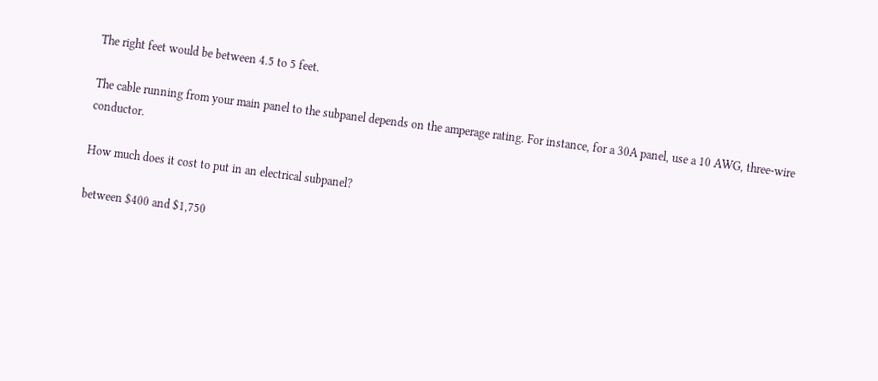The right feet would be between 4.5 to 5 feet.

The cable running from your main panel to the subpanel depends on the amperage rating. For instance, for a 30A panel, use a 10 AWG, three-wire conductor.

How much does it cost to put in an electrical subpanel?

between $400 and $1,750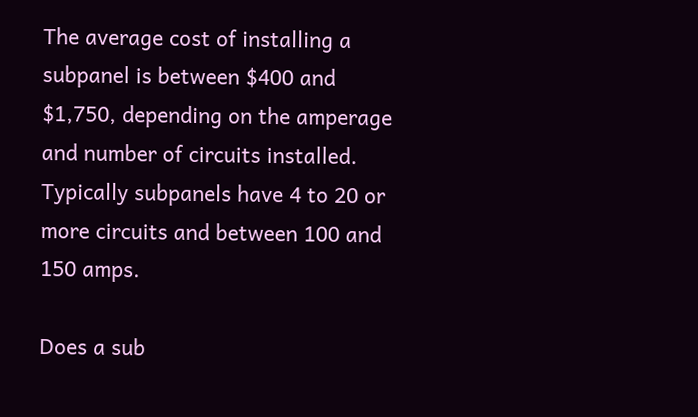The average cost of installing a subpanel is between $400 and $1,750, depending on the amperage and number of circuits installed. Typically subpanels have 4 to 20 or more circuits and between 100 and 150 amps.

Does a sub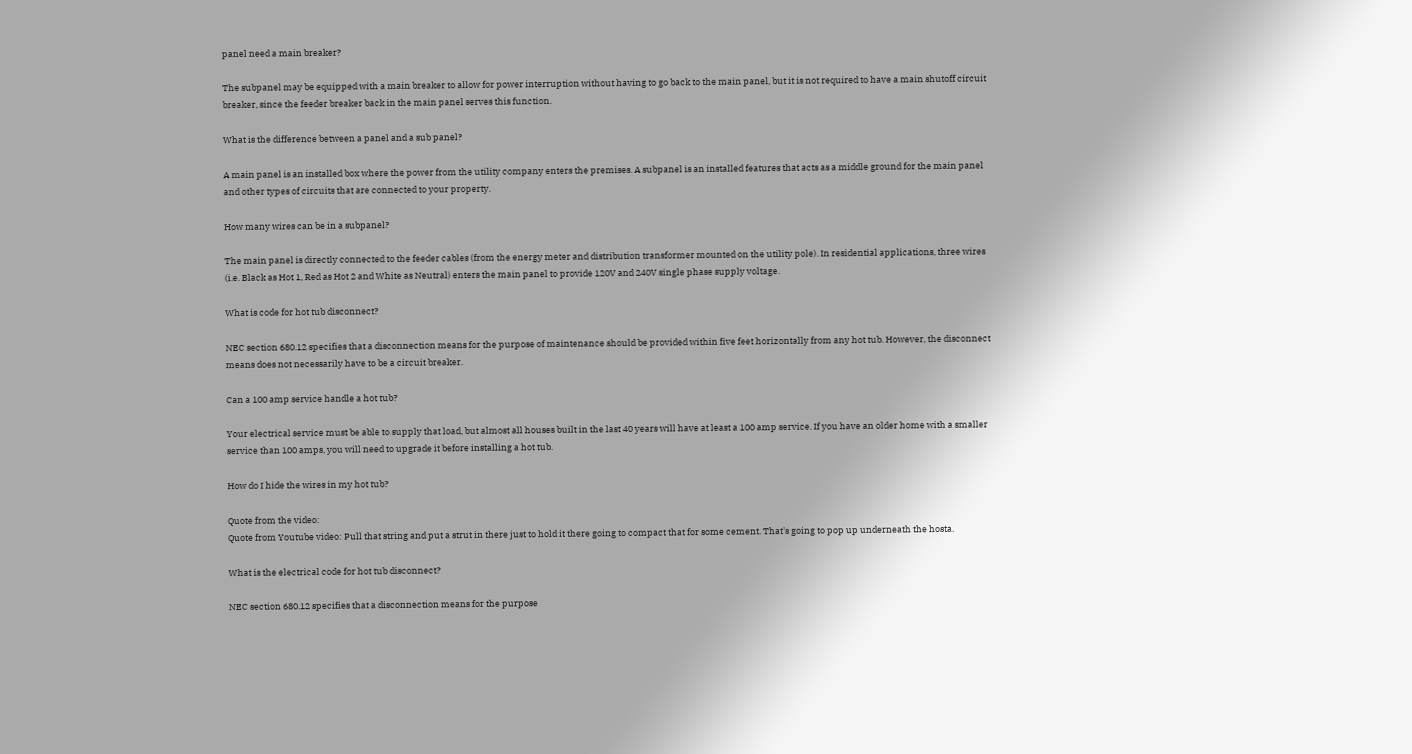panel need a main breaker?

The subpanel may be equipped with a main breaker to allow for power interruption without having to go back to the main panel, but it is not required to have a main shutoff circuit breaker, since the feeder breaker back in the main panel serves this function.

What is the difference between a panel and a sub panel?

A main panel is an installed box where the power from the utility company enters the premises. A subpanel is an installed features that acts as a middle ground for the main panel and other types of circuits that are connected to your property.

How many wires can be in a subpanel?

The main panel is directly connected to the feeder cables (from the energy meter and distribution transformer mounted on the utility pole). In residential applications, three wires (i.e. Black as Hot 1, Red as Hot 2 and White as Neutral) enters the main panel to provide 120V and 240V single phase supply voltage.

What is code for hot tub disconnect?

NEC section 680.12 specifies that a disconnection means for the purpose of maintenance should be provided within five feet horizontally from any hot tub. However, the disconnect means does not necessarily have to be a circuit breaker.

Can a 100 amp service handle a hot tub?

Your electrical service must be able to supply that load, but almost all houses built in the last 40 years will have at least a 100 amp service. If you have an older home with a smaller service than 100 amps, you will need to upgrade it before installing a hot tub.

How do I hide the wires in my hot tub?

Quote from the video:
Quote from Youtube video: Pull that string and put a strut in there just to hold it there going to compact that for some cement. That's going to pop up underneath the hosta.

What is the electrical code for hot tub disconnect?

NEC section 680.12 specifies that a disconnection means for the purpose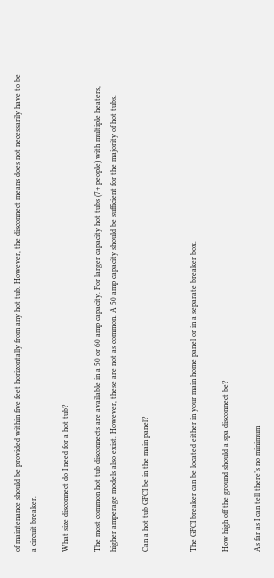of maintenance should be provided within five feet horizontally from any hot tub. However, the disconnect means does not necessarily have to be a circuit breaker.

What size disconnect do I need for a hot tub?

The most common hot tub disconnects are available in a 50 or 60 amp capacity. For larger capacity hot tubs (7+ people) with multiple heaters, higher amperage models also exist. However, these are not as common. A 50 amp capacity should be sufficient for the majority of hot tubs.

Can a hot tub GFCI be in the main panel?


The GFCI breaker can be located either in your main home panel or in a separate breaker box.

How high off the ground should a spa disconnect be?

As far as I can tell there’s no minimum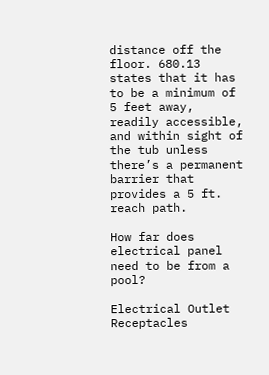distance off the floor. 680.13 states that it has to be a minimum of 5 feet away, readily accessible, and within sight of the tub unless there’s a permanent barrier that provides a 5 ft. reach path.

How far does electrical panel need to be from a pool?

Electrical Outlet Receptacles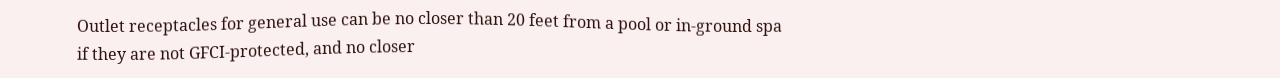Outlet receptacles for general use can be no closer than 20 feet from a pool or in-ground spa if they are not GFCI-protected, and no closer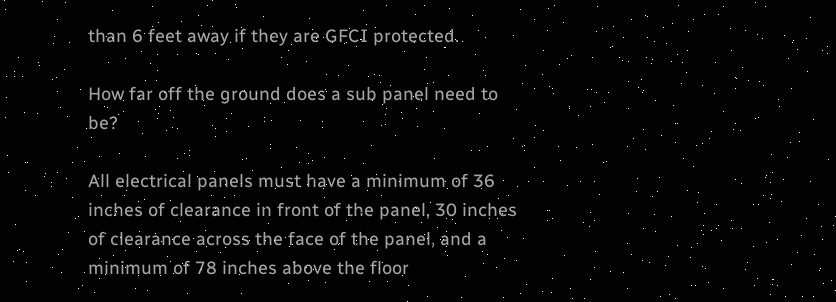than 6 feet away if they are GFCI protected.

How far off the ground does a sub panel need to be?

All electrical panels must have a minimum of 36 inches of clearance in front of the panel, 30 inches of clearance across the face of the panel, and a minimum of 78 inches above the floor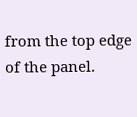from the top edge of the panel.